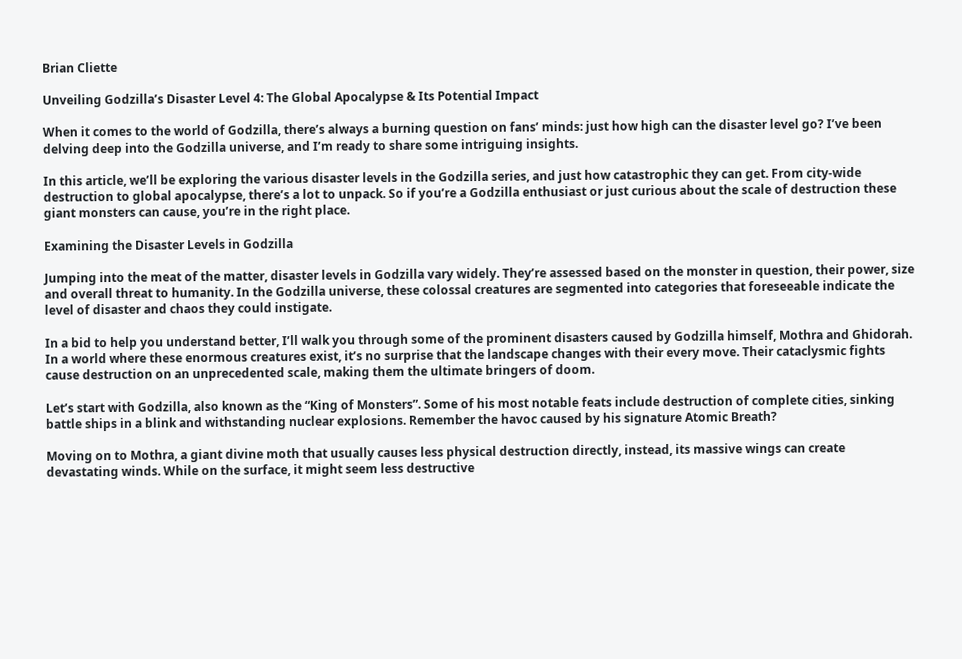Brian Cliette

Unveiling Godzilla’s Disaster Level 4: The Global Apocalypse & Its Potential Impact

When it comes to the world of Godzilla, there’s always a burning question on fans’ minds: just how high can the disaster level go? I’ve been delving deep into the Godzilla universe, and I’m ready to share some intriguing insights.

In this article, we’ll be exploring the various disaster levels in the Godzilla series, and just how catastrophic they can get. From city-wide destruction to global apocalypse, there’s a lot to unpack. So if you’re a Godzilla enthusiast or just curious about the scale of destruction these giant monsters can cause, you’re in the right place.

Examining the Disaster Levels in Godzilla

Jumping into the meat of the matter, disaster levels in Godzilla vary widely. They’re assessed based on the monster in question, their power, size and overall threat to humanity. In the Godzilla universe, these colossal creatures are segmented into categories that foreseeable indicate the level of disaster and chaos they could instigate.

In a bid to help you understand better, I’ll walk you through some of the prominent disasters caused by Godzilla himself, Mothra and Ghidorah. In a world where these enormous creatures exist, it’s no surprise that the landscape changes with their every move. Their cataclysmic fights cause destruction on an unprecedented scale, making them the ultimate bringers of doom.

Let’s start with Godzilla, also known as the “King of Monsters”. Some of his most notable feats include destruction of complete cities, sinking battle ships in a blink and withstanding nuclear explosions. Remember the havoc caused by his signature Atomic Breath?

Moving on to Mothra, a giant divine moth that usually causes less physical destruction directly, instead, its massive wings can create devastating winds. While on the surface, it might seem less destructive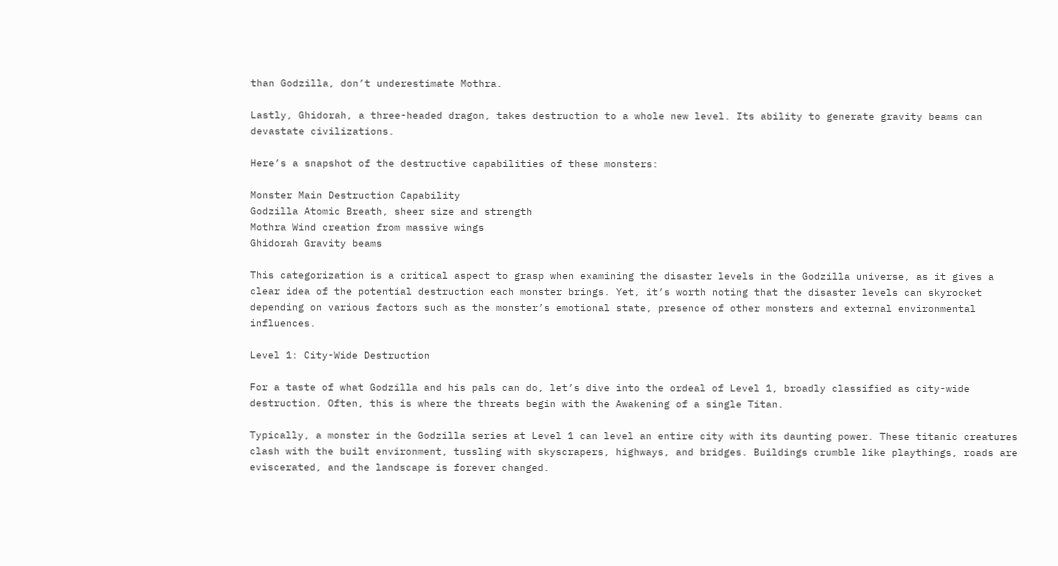than Godzilla, don’t underestimate Mothra.

Lastly, Ghidorah, a three-headed dragon, takes destruction to a whole new level. Its ability to generate gravity beams can devastate civilizations.

Here’s a snapshot of the destructive capabilities of these monsters:

Monster Main Destruction Capability
Godzilla Atomic Breath, sheer size and strength
Mothra Wind creation from massive wings
Ghidorah Gravity beams

This categorization is a critical aspect to grasp when examining the disaster levels in the Godzilla universe, as it gives a clear idea of the potential destruction each monster brings. Yet, it’s worth noting that the disaster levels can skyrocket depending on various factors such as the monster’s emotional state, presence of other monsters and external environmental influences.

Level 1: City-Wide Destruction

For a taste of what Godzilla and his pals can do, let’s dive into the ordeal of Level 1, broadly classified as city-wide destruction. Often, this is where the threats begin with the Awakening of a single Titan.

Typically, a monster in the Godzilla series at Level 1 can level an entire city with its daunting power. These titanic creatures clash with the built environment, tussling with skyscrapers, highways, and bridges. Buildings crumble like playthings, roads are eviscerated, and the landscape is forever changed.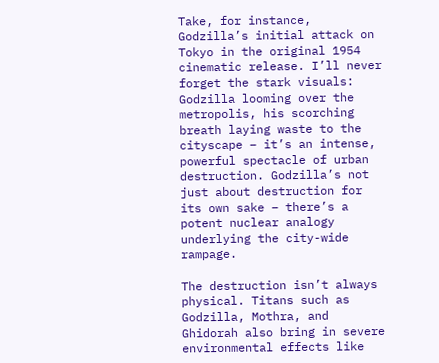Take, for instance, Godzilla’s initial attack on Tokyo in the original 1954 cinematic release. I’ll never forget the stark visuals: Godzilla looming over the metropolis, his scorching breath laying waste to the cityscape – it’s an intense, powerful spectacle of urban destruction. Godzilla’s not just about destruction for its own sake – there’s a potent nuclear analogy underlying the city-wide rampage.

The destruction isn’t always physical. Titans such as Godzilla, Mothra, and Ghidorah also bring in severe environmental effects like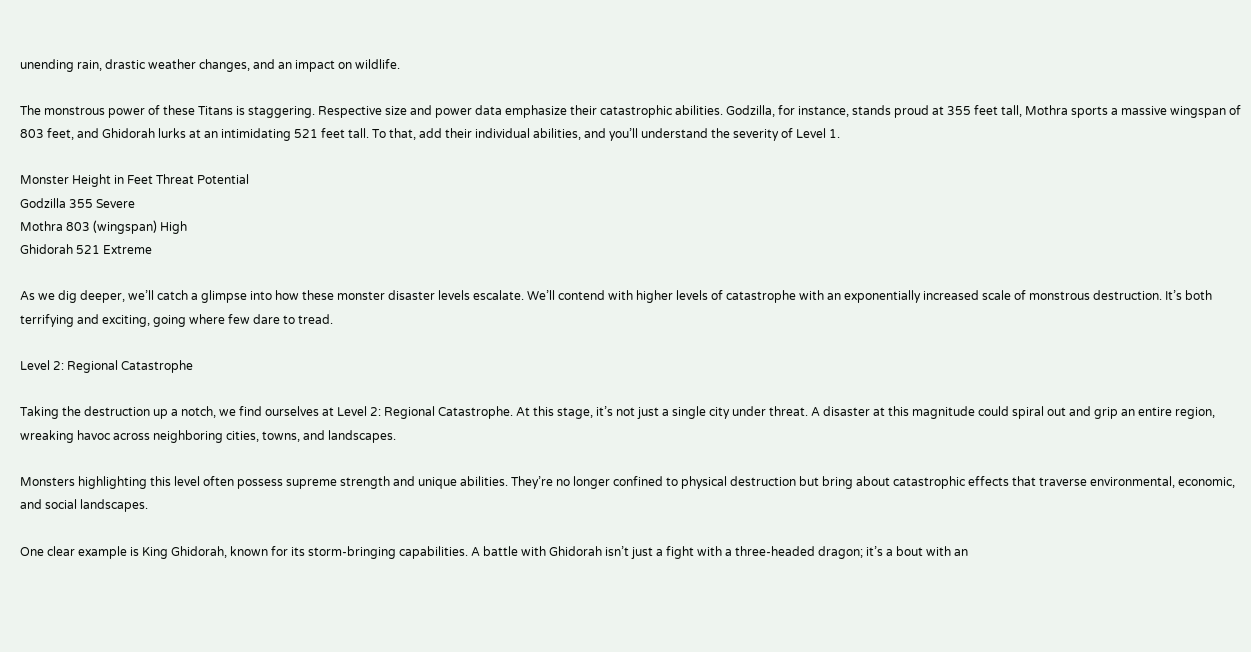unending rain, drastic weather changes, and an impact on wildlife.

The monstrous power of these Titans is staggering. Respective size and power data emphasize their catastrophic abilities. Godzilla, for instance, stands proud at 355 feet tall, Mothra sports a massive wingspan of 803 feet, and Ghidorah lurks at an intimidating 521 feet tall. To that, add their individual abilities, and you’ll understand the severity of Level 1.

Monster Height in Feet Threat Potential
Godzilla 355 Severe
Mothra 803 (wingspan) High
Ghidorah 521 Extreme

As we dig deeper, we’ll catch a glimpse into how these monster disaster levels escalate. We’ll contend with higher levels of catastrophe with an exponentially increased scale of monstrous destruction. It’s both terrifying and exciting, going where few dare to tread.

Level 2: Regional Catastrophe

Taking the destruction up a notch, we find ourselves at Level 2: Regional Catastrophe. At this stage, it’s not just a single city under threat. A disaster at this magnitude could spiral out and grip an entire region, wreaking havoc across neighboring cities, towns, and landscapes.

Monsters highlighting this level often possess supreme strength and unique abilities. They’re no longer confined to physical destruction but bring about catastrophic effects that traverse environmental, economic, and social landscapes.

One clear example is King Ghidorah, known for its storm-bringing capabilities. A battle with Ghidorah isn’t just a fight with a three-headed dragon; it’s a bout with an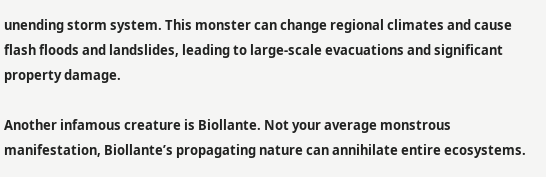unending storm system. This monster can change regional climates and cause flash floods and landslides, leading to large-scale evacuations and significant property damage.

Another infamous creature is Biollante. Not your average monstrous manifestation, Biollante’s propagating nature can annihilate entire ecosystems.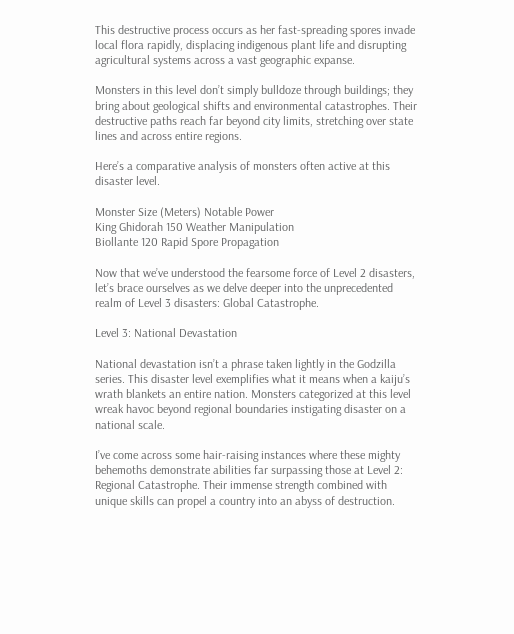This destructive process occurs as her fast-spreading spores invade local flora rapidly, displacing indigenous plant life and disrupting agricultural systems across a vast geographic expanse.

Monsters in this level don’t simply bulldoze through buildings; they bring about geological shifts and environmental catastrophes. Their destructive paths reach far beyond city limits, stretching over state lines and across entire regions.

Here’s a comparative analysis of monsters often active at this disaster level.

Monster Size (Meters) Notable Power
King Ghidorah 150 Weather Manipulation
Biollante 120 Rapid Spore Propagation

Now that we’ve understood the fearsome force of Level 2 disasters, let’s brace ourselves as we delve deeper into the unprecedented realm of Level 3 disasters: Global Catastrophe.

Level 3: National Devastation

National devastation isn’t a phrase taken lightly in the Godzilla series. This disaster level exemplifies what it means when a kaiju’s wrath blankets an entire nation. Monsters categorized at this level wreak havoc beyond regional boundaries instigating disaster on a national scale.

I’ve come across some hair-raising instances where these mighty behemoths demonstrate abilities far surpassing those at Level 2: Regional Catastrophe. Their immense strength combined with unique skills can propel a country into an abyss of destruction.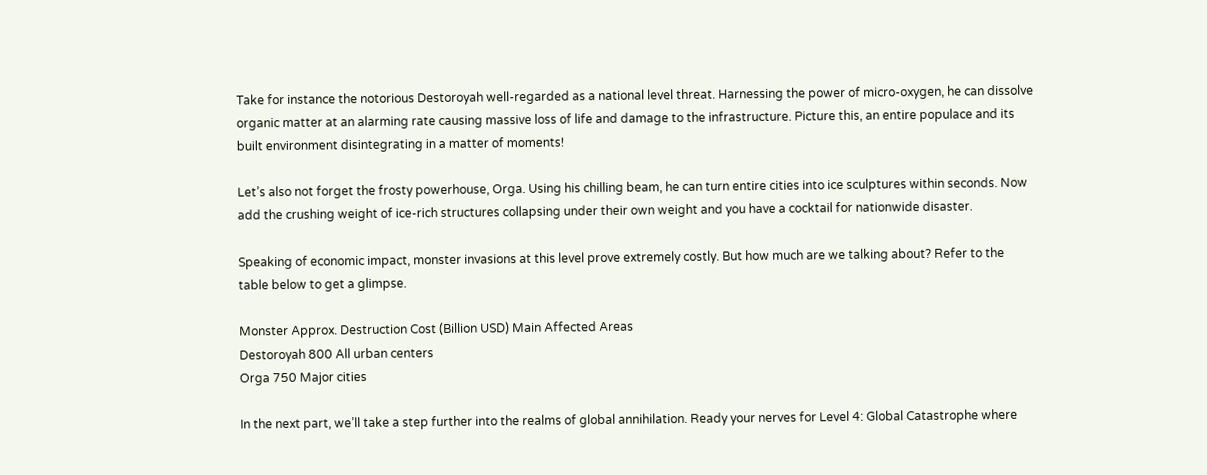Take for instance the notorious Destoroyah well-regarded as a national level threat. Harnessing the power of micro-oxygen, he can dissolve organic matter at an alarming rate causing massive loss of life and damage to the infrastructure. Picture this, an entire populace and its built environment disintegrating in a matter of moments!

Let’s also not forget the frosty powerhouse, Orga. Using his chilling beam, he can turn entire cities into ice sculptures within seconds. Now add the crushing weight of ice-rich structures collapsing under their own weight and you have a cocktail for nationwide disaster.

Speaking of economic impact, monster invasions at this level prove extremely costly. But how much are we talking about? Refer to the table below to get a glimpse.

Monster Approx. Destruction Cost (Billion USD) Main Affected Areas
Destoroyah 800 All urban centers
Orga 750 Major cities

In the next part, we’ll take a step further into the realms of global annihilation. Ready your nerves for Level 4: Global Catastrophe where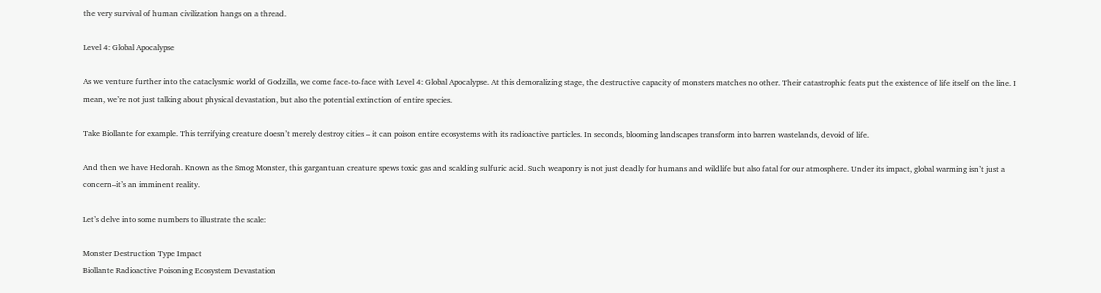the very survival of human civilization hangs on a thread.

Level 4: Global Apocalypse

As we venture further into the cataclysmic world of Godzilla, we come face-to-face with Level 4: Global Apocalypse. At this demoralizing stage, the destructive capacity of monsters matches no other. Their catastrophic feats put the existence of life itself on the line. I mean, we’re not just talking about physical devastation, but also the potential extinction of entire species.

Take Biollante for example. This terrifying creature doesn’t merely destroy cities – it can poison entire ecosystems with its radioactive particles. In seconds, blooming landscapes transform into barren wastelands, devoid of life.

And then we have Hedorah. Known as the Smog Monster, this gargantuan creature spews toxic gas and scalding sulfuric acid. Such weaponry is not just deadly for humans and wildlife but also fatal for our atmosphere. Under its impact, global warming isn’t just a concern–it’s an imminent reality.

Let’s delve into some numbers to illustrate the scale:

Monster Destruction Type Impact
Biollante Radioactive Poisoning Ecosystem Devastation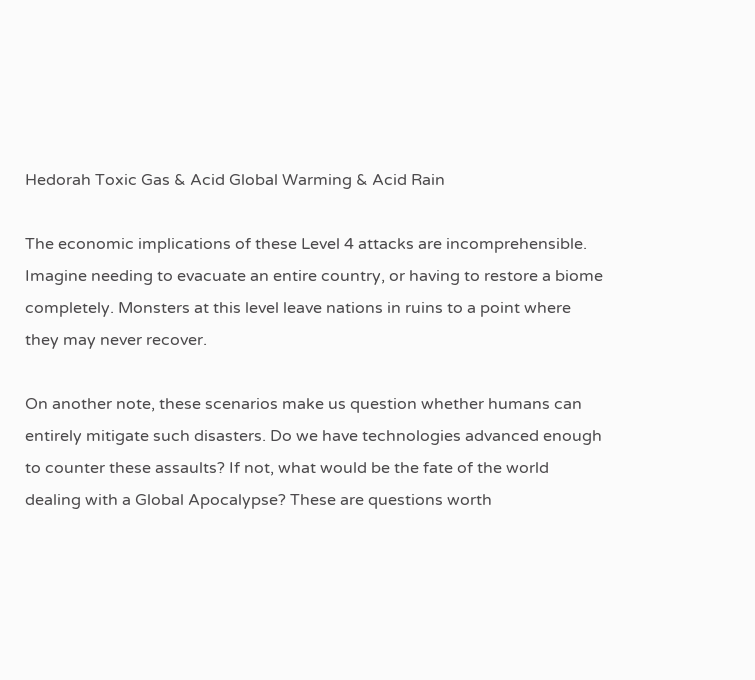Hedorah Toxic Gas & Acid Global Warming & Acid Rain

The economic implications of these Level 4 attacks are incomprehensible. Imagine needing to evacuate an entire country, or having to restore a biome completely. Monsters at this level leave nations in ruins to a point where they may never recover.

On another note, these scenarios make us question whether humans can entirely mitigate such disasters. Do we have technologies advanced enough to counter these assaults? If not, what would be the fate of the world dealing with a Global Apocalypse? These are questions worth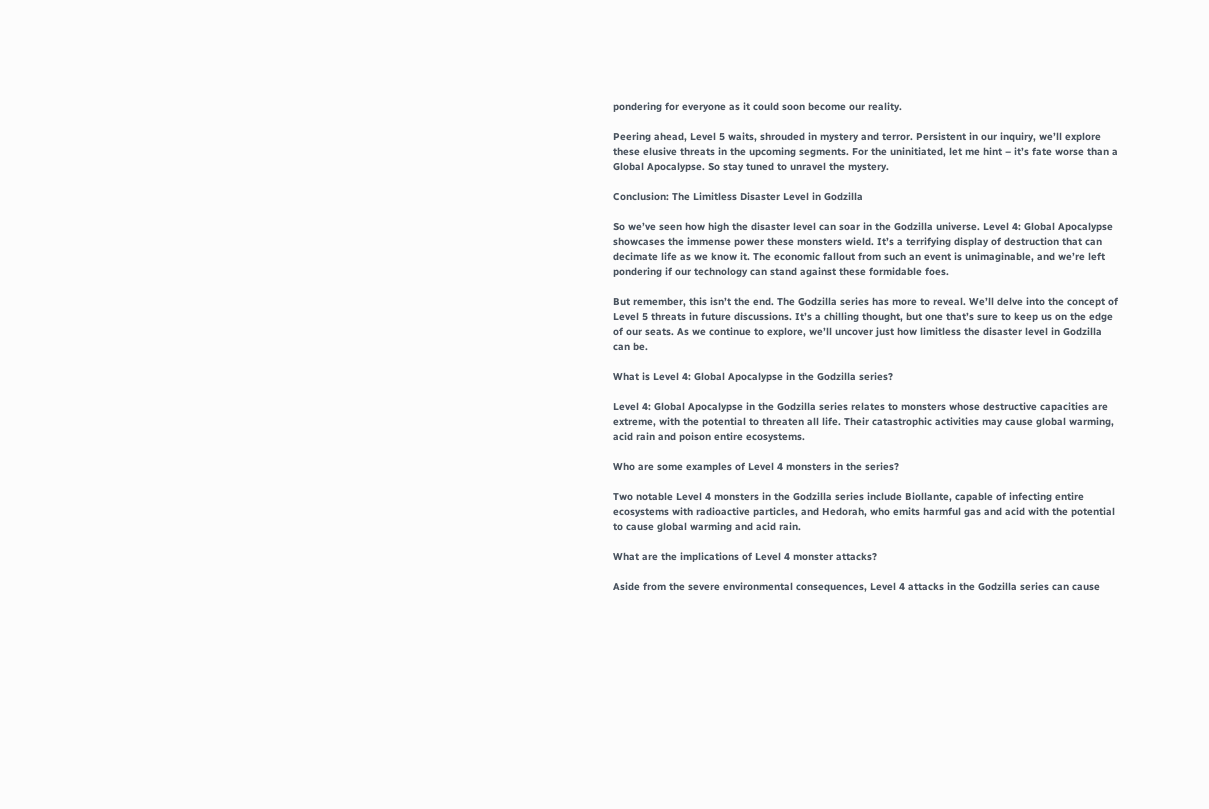pondering for everyone as it could soon become our reality.

Peering ahead, Level 5 waits, shrouded in mystery and terror. Persistent in our inquiry, we’ll explore these elusive threats in the upcoming segments. For the uninitiated, let me hint – it’s fate worse than a Global Apocalypse. So stay tuned to unravel the mystery.

Conclusion: The Limitless Disaster Level in Godzilla

So we’ve seen how high the disaster level can soar in the Godzilla universe. Level 4: Global Apocalypse showcases the immense power these monsters wield. It’s a terrifying display of destruction that can decimate life as we know it. The economic fallout from such an event is unimaginable, and we’re left pondering if our technology can stand against these formidable foes.

But remember, this isn’t the end. The Godzilla series has more to reveal. We’ll delve into the concept of Level 5 threats in future discussions. It’s a chilling thought, but one that’s sure to keep us on the edge of our seats. As we continue to explore, we’ll uncover just how limitless the disaster level in Godzilla can be.

What is Level 4: Global Apocalypse in the Godzilla series?

Level 4: Global Apocalypse in the Godzilla series relates to monsters whose destructive capacities are extreme, with the potential to threaten all life. Their catastrophic activities may cause global warming, acid rain and poison entire ecosystems.

Who are some examples of Level 4 monsters in the series?

Two notable Level 4 monsters in the Godzilla series include Biollante, capable of infecting entire ecosystems with radioactive particles, and Hedorah, who emits harmful gas and acid with the potential to cause global warming and acid rain.

What are the implications of Level 4 monster attacks?

Aside from the severe environmental consequences, Level 4 attacks in the Godzilla series can cause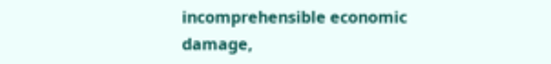incomprehensible economic damage,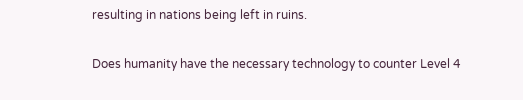resulting in nations being left in ruins.

Does humanity have the necessary technology to counter Level 4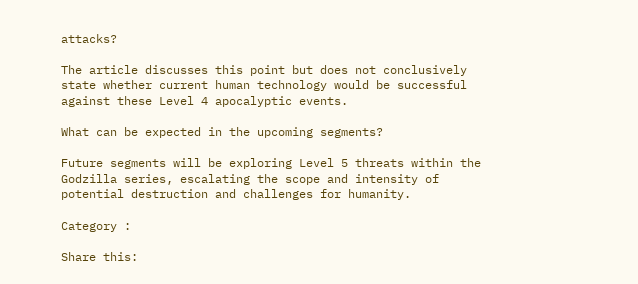attacks?

The article discusses this point but does not conclusively state whether current human technology would be successful against these Level 4 apocalyptic events.

What can be expected in the upcoming segments?

Future segments will be exploring Level 5 threats within the Godzilla series, escalating the scope and intensity of potential destruction and challenges for humanity.

Category :

Share this: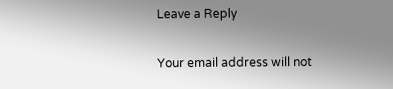Leave a Reply

Your email address will not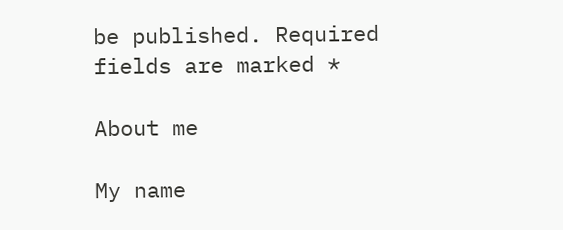be published. Required fields are marked *

About me

My name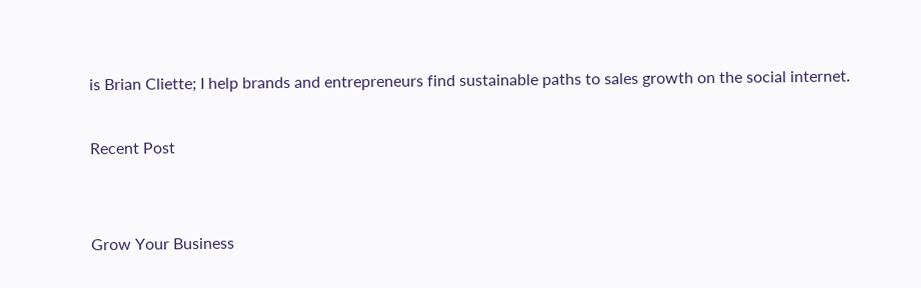is Brian Cliette; I help brands and entrepreneurs find sustainable paths to sales growth on the social internet.

Recent Post


Grow Your Business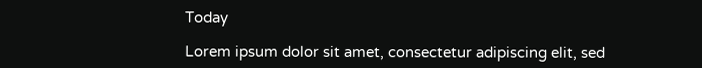Today

Lorem ipsum dolor sit amet, consectetur adipiscing elit, sed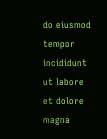do eiusmod tempor incididunt ut labore et dolore magna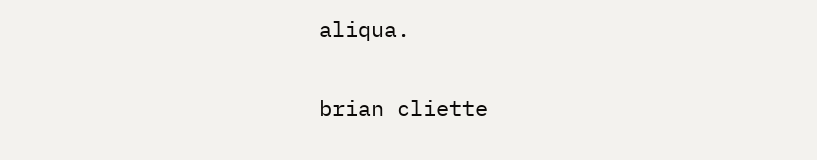aliqua.

brian cliette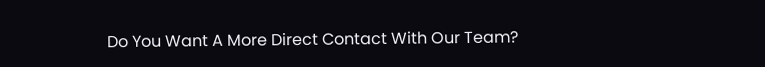Do You Want A More Direct Contact With Our Team?